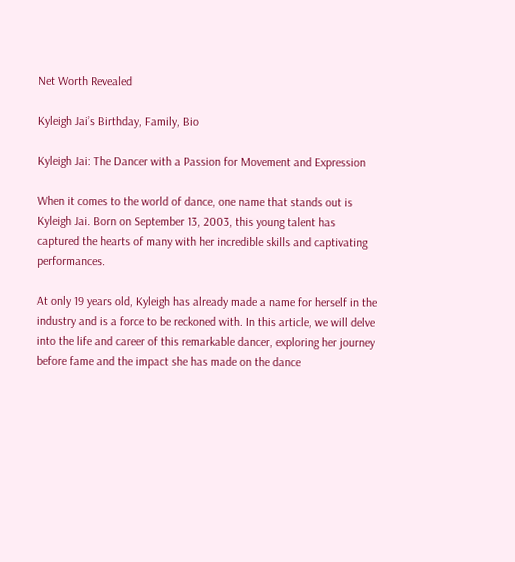Net Worth Revealed

Kyleigh Jai’s Birthday, Family, Bio

Kyleigh Jai: The Dancer with a Passion for Movement and Expression

When it comes to the world of dance, one name that stands out is Kyleigh Jai. Born on September 13, 2003, this young talent has captured the hearts of many with her incredible skills and captivating performances.

At only 19 years old, Kyleigh has already made a name for herself in the industry and is a force to be reckoned with. In this article, we will delve into the life and career of this remarkable dancer, exploring her journey before fame and the impact she has made on the dance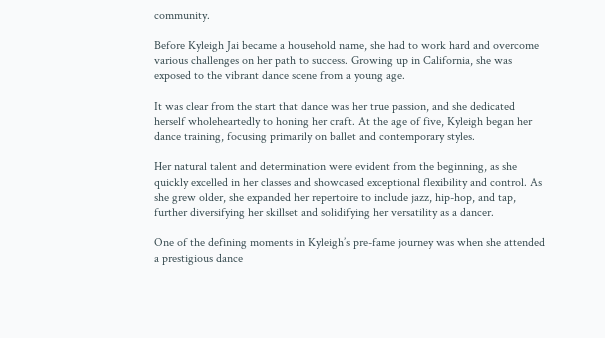community.

Before Kyleigh Jai became a household name, she had to work hard and overcome various challenges on her path to success. Growing up in California, she was exposed to the vibrant dance scene from a young age.

It was clear from the start that dance was her true passion, and she dedicated herself wholeheartedly to honing her craft. At the age of five, Kyleigh began her dance training, focusing primarily on ballet and contemporary styles.

Her natural talent and determination were evident from the beginning, as she quickly excelled in her classes and showcased exceptional flexibility and control. As she grew older, she expanded her repertoire to include jazz, hip-hop, and tap, further diversifying her skillset and solidifying her versatility as a dancer.

One of the defining moments in Kyleigh’s pre-fame journey was when she attended a prestigious dance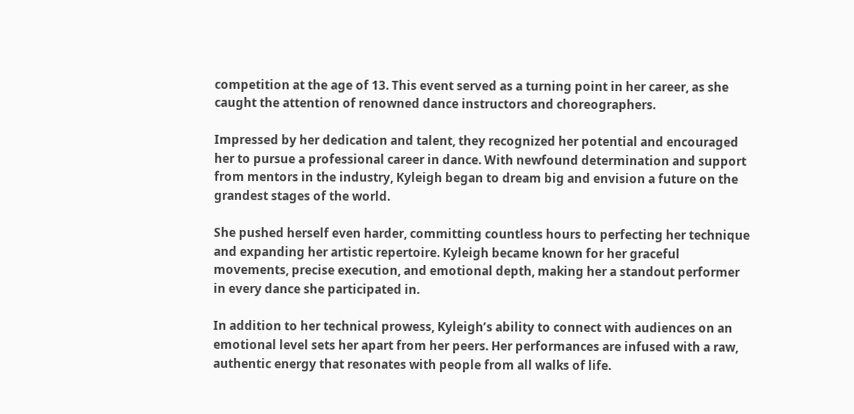competition at the age of 13. This event served as a turning point in her career, as she caught the attention of renowned dance instructors and choreographers.

Impressed by her dedication and talent, they recognized her potential and encouraged her to pursue a professional career in dance. With newfound determination and support from mentors in the industry, Kyleigh began to dream big and envision a future on the grandest stages of the world.

She pushed herself even harder, committing countless hours to perfecting her technique and expanding her artistic repertoire. Kyleigh became known for her graceful movements, precise execution, and emotional depth, making her a standout performer in every dance she participated in.

In addition to her technical prowess, Kyleigh’s ability to connect with audiences on an emotional level sets her apart from her peers. Her performances are infused with a raw, authentic energy that resonates with people from all walks of life.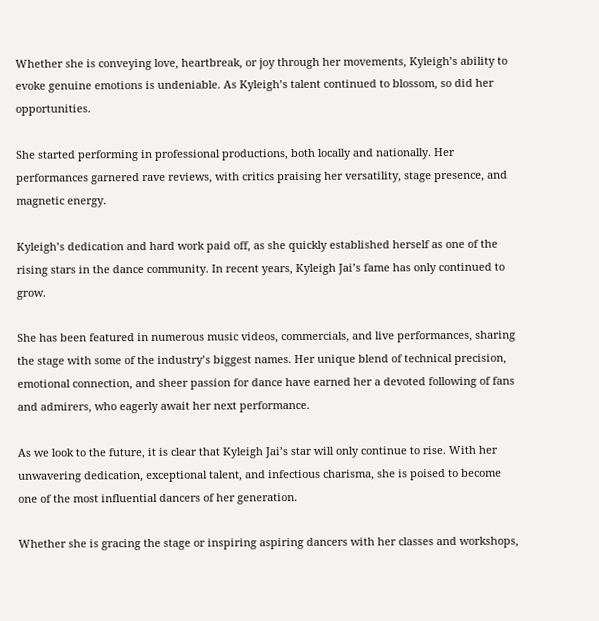Whether she is conveying love, heartbreak, or joy through her movements, Kyleigh’s ability to evoke genuine emotions is undeniable. As Kyleigh’s talent continued to blossom, so did her opportunities.

She started performing in professional productions, both locally and nationally. Her performances garnered rave reviews, with critics praising her versatility, stage presence, and magnetic energy.

Kyleigh’s dedication and hard work paid off, as she quickly established herself as one of the rising stars in the dance community. In recent years, Kyleigh Jai’s fame has only continued to grow.

She has been featured in numerous music videos, commercials, and live performances, sharing the stage with some of the industry’s biggest names. Her unique blend of technical precision, emotional connection, and sheer passion for dance have earned her a devoted following of fans and admirers, who eagerly await her next performance.

As we look to the future, it is clear that Kyleigh Jai’s star will only continue to rise. With her unwavering dedication, exceptional talent, and infectious charisma, she is poised to become one of the most influential dancers of her generation.

Whether she is gracing the stage or inspiring aspiring dancers with her classes and workshops,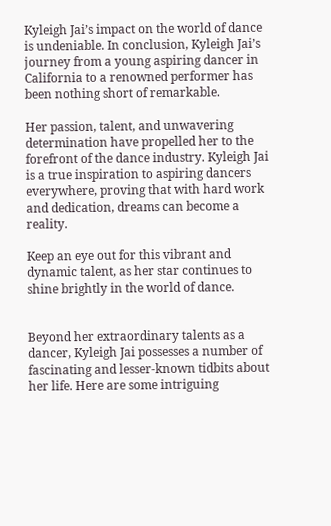Kyleigh Jai’s impact on the world of dance is undeniable. In conclusion, Kyleigh Jai’s journey from a young aspiring dancer in California to a renowned performer has been nothing short of remarkable.

Her passion, talent, and unwavering determination have propelled her to the forefront of the dance industry. Kyleigh Jai is a true inspiration to aspiring dancers everywhere, proving that with hard work and dedication, dreams can become a reality.

Keep an eye out for this vibrant and dynamic talent, as her star continues to shine brightly in the world of dance.


Beyond her extraordinary talents as a dancer, Kyleigh Jai possesses a number of fascinating and lesser-known tidbits about her life. Here are some intriguing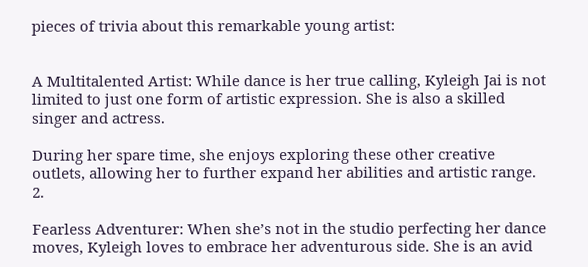pieces of trivia about this remarkable young artist:


A Multitalented Artist: While dance is her true calling, Kyleigh Jai is not limited to just one form of artistic expression. She is also a skilled singer and actress.

During her spare time, she enjoys exploring these other creative outlets, allowing her to further expand her abilities and artistic range. 2.

Fearless Adventurer: When she’s not in the studio perfecting her dance moves, Kyleigh loves to embrace her adventurous side. She is an avid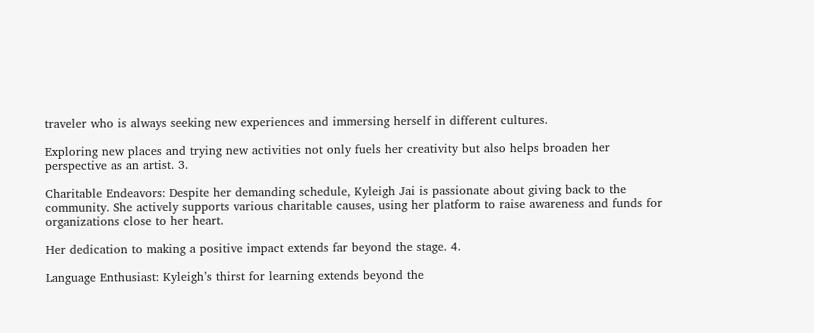traveler who is always seeking new experiences and immersing herself in different cultures.

Exploring new places and trying new activities not only fuels her creativity but also helps broaden her perspective as an artist. 3.

Charitable Endeavors: Despite her demanding schedule, Kyleigh Jai is passionate about giving back to the community. She actively supports various charitable causes, using her platform to raise awareness and funds for organizations close to her heart.

Her dedication to making a positive impact extends far beyond the stage. 4.

Language Enthusiast: Kyleigh’s thirst for learning extends beyond the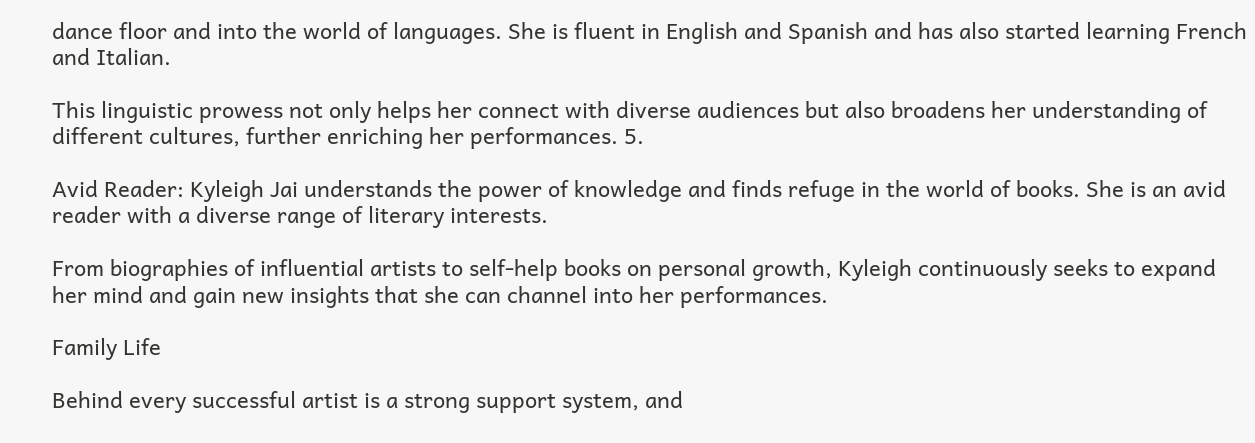dance floor and into the world of languages. She is fluent in English and Spanish and has also started learning French and Italian.

This linguistic prowess not only helps her connect with diverse audiences but also broadens her understanding of different cultures, further enriching her performances. 5.

Avid Reader: Kyleigh Jai understands the power of knowledge and finds refuge in the world of books. She is an avid reader with a diverse range of literary interests.

From biographies of influential artists to self-help books on personal growth, Kyleigh continuously seeks to expand her mind and gain new insights that she can channel into her performances.

Family Life

Behind every successful artist is a strong support system, and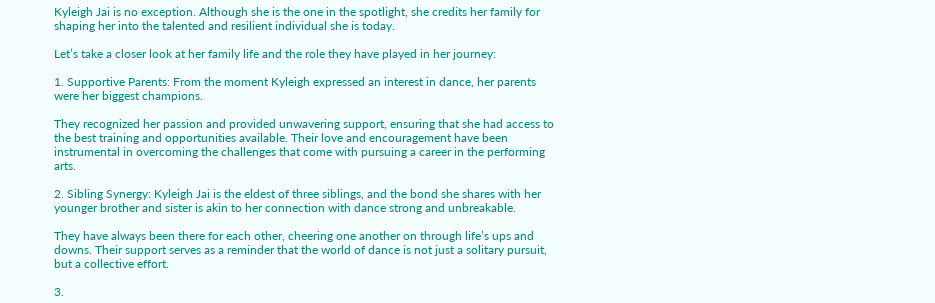Kyleigh Jai is no exception. Although she is the one in the spotlight, she credits her family for shaping her into the talented and resilient individual she is today.

Let’s take a closer look at her family life and the role they have played in her journey:

1. Supportive Parents: From the moment Kyleigh expressed an interest in dance, her parents were her biggest champions.

They recognized her passion and provided unwavering support, ensuring that she had access to the best training and opportunities available. Their love and encouragement have been instrumental in overcoming the challenges that come with pursuing a career in the performing arts.

2. Sibling Synergy: Kyleigh Jai is the eldest of three siblings, and the bond she shares with her younger brother and sister is akin to her connection with dance strong and unbreakable.

They have always been there for each other, cheering one another on through life’s ups and downs. Their support serves as a reminder that the world of dance is not just a solitary pursuit, but a collective effort.

3.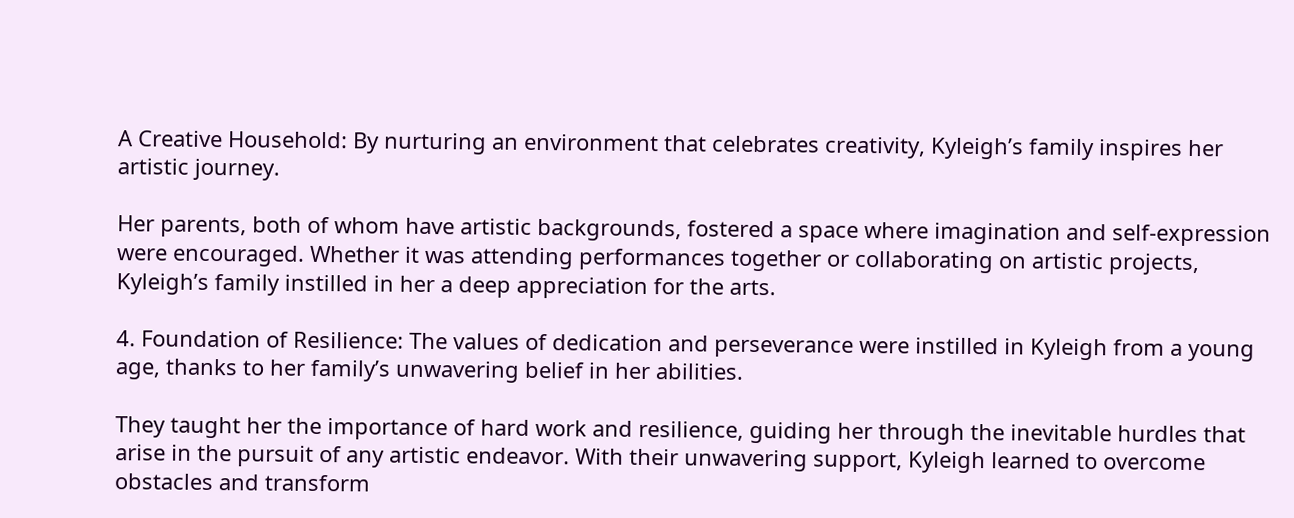A Creative Household: By nurturing an environment that celebrates creativity, Kyleigh’s family inspires her artistic journey.

Her parents, both of whom have artistic backgrounds, fostered a space where imagination and self-expression were encouraged. Whether it was attending performances together or collaborating on artistic projects, Kyleigh’s family instilled in her a deep appreciation for the arts.

4. Foundation of Resilience: The values of dedication and perseverance were instilled in Kyleigh from a young age, thanks to her family’s unwavering belief in her abilities.

They taught her the importance of hard work and resilience, guiding her through the inevitable hurdles that arise in the pursuit of any artistic endeavor. With their unwavering support, Kyleigh learned to overcome obstacles and transform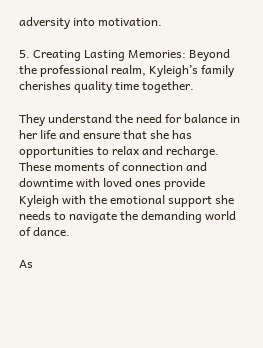adversity into motivation.

5. Creating Lasting Memories: Beyond the professional realm, Kyleigh’s family cherishes quality time together.

They understand the need for balance in her life and ensure that she has opportunities to relax and recharge. These moments of connection and downtime with loved ones provide Kyleigh with the emotional support she needs to navigate the demanding world of dance.

As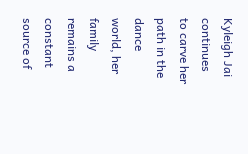Kyleigh Jai continues to carve her path in the dance world, her family remains a constant source of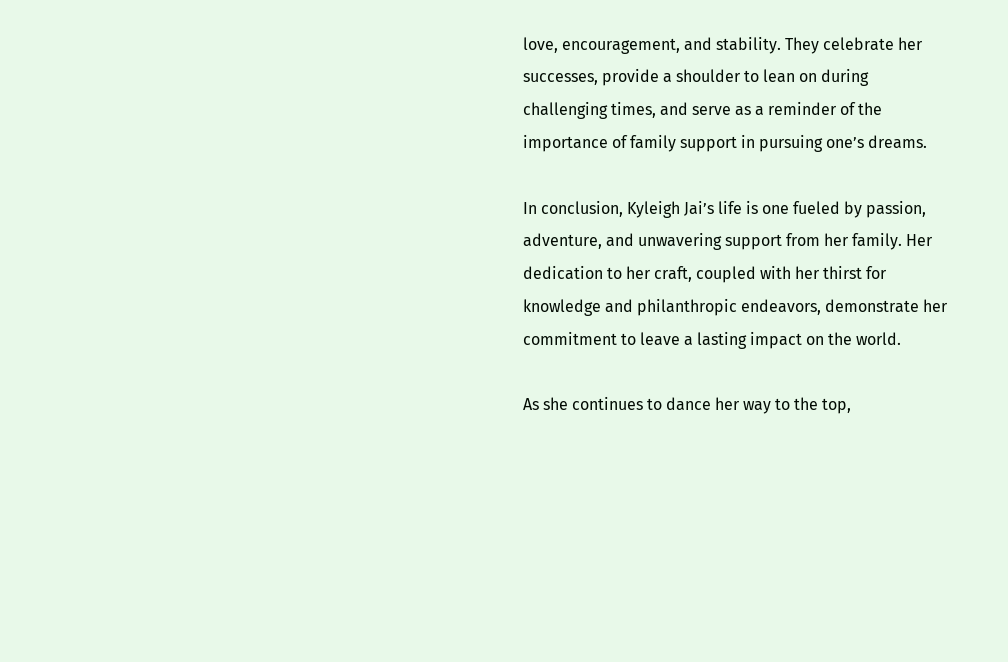love, encouragement, and stability. They celebrate her successes, provide a shoulder to lean on during challenging times, and serve as a reminder of the importance of family support in pursuing one’s dreams.

In conclusion, Kyleigh Jai’s life is one fueled by passion, adventure, and unwavering support from her family. Her dedication to her craft, coupled with her thirst for knowledge and philanthropic endeavors, demonstrate her commitment to leave a lasting impact on the world.

As she continues to dance her way to the top,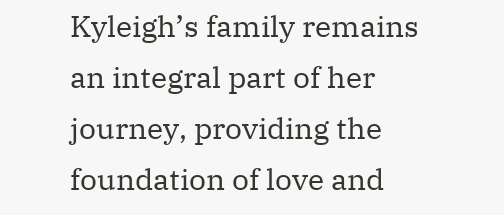Kyleigh’s family remains an integral part of her journey, providing the foundation of love and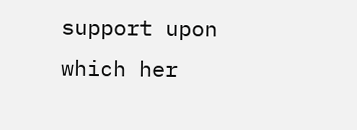support upon which her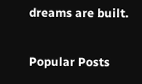dreams are built.

Popular Posts